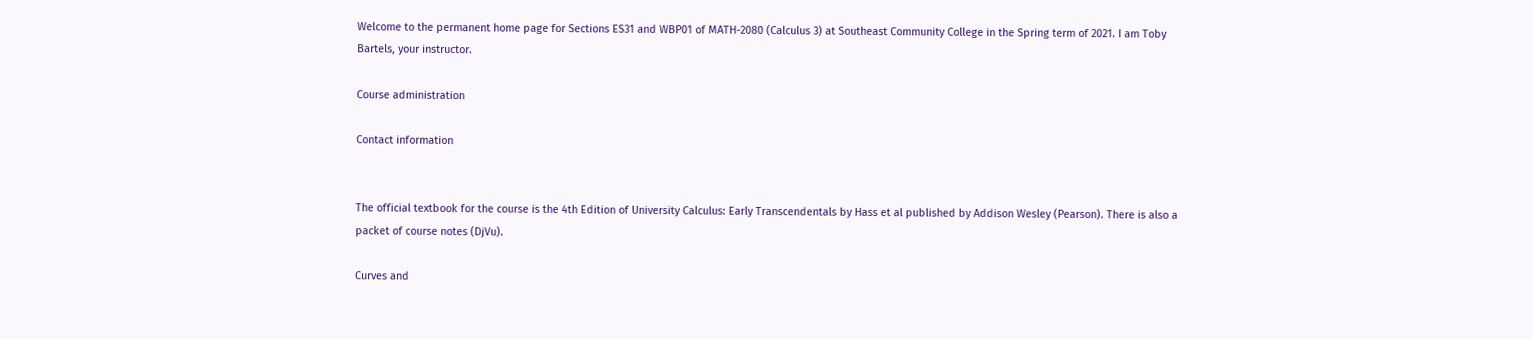Welcome to the permanent home page for Sections ES31 and WBP01 of MATH-2080 (Calculus 3) at Southeast Community College in the Spring term of 2021. I am Toby Bartels, your instructor.

Course administration

Contact information


The official textbook for the course is the 4th Edition of University Calculus: Early Transcendentals by Hass et al published by Addison Wesley (Pearson). There is also a packet of course notes (DjVu).

Curves and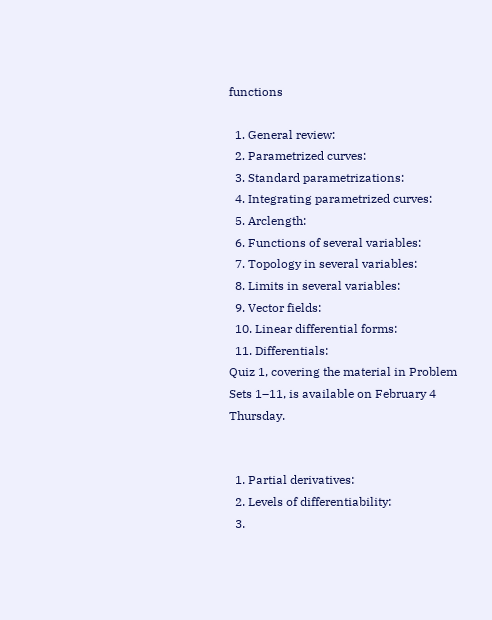functions

  1. General review:
  2. Parametrized curves:
  3. Standard parametrizations:
  4. Integrating parametrized curves:
  5. Arclength:
  6. Functions of several variables:
  7. Topology in several variables:
  8. Limits in several variables:
  9. Vector fields:
  10. Linear differential forms:
  11. Differentials:
Quiz 1, covering the material in Problem Sets 1–11, is available on February 4 Thursday.


  1. Partial derivatives:
  2. Levels of differentiability:
  3.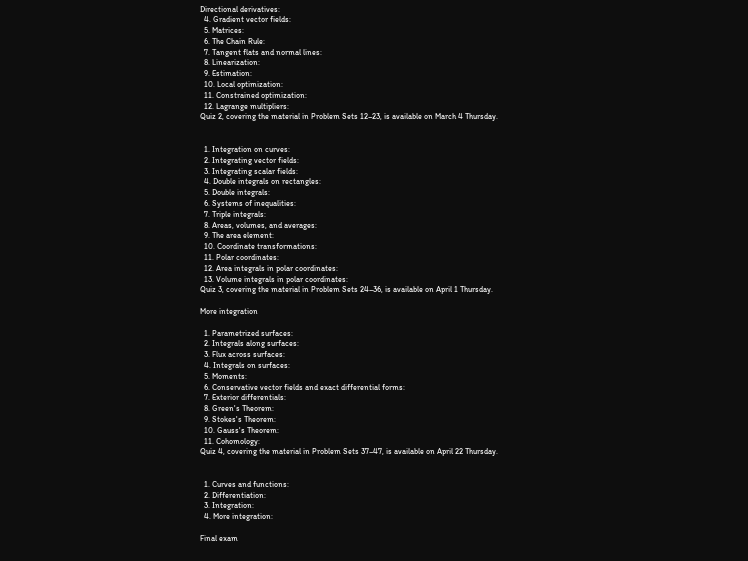Directional derivatives:
  4. Gradient vector fields:
  5. Matrices:
  6. The Chain Rule:
  7. Tangent flats and normal lines:
  8. Linearization:
  9. Estimation:
  10. Local optimization:
  11. Constrained optimization:
  12. Lagrange multipliers:
Quiz 2, covering the material in Problem Sets 12–23, is available on March 4 Thursday.


  1. Integration on curves:
  2. Integrating vector fields:
  3. Integrating scalar fields:
  4. Double integrals on rectangles:
  5. Double integrals:
  6. Systems of inequalities:
  7. Triple integrals:
  8. Areas, volumes, and averages:
  9. The area element:
  10. Coordinate transformations:
  11. Polar coordinates:
  12. Area integrals in polar coordinates:
  13. Volume integrals in polar coordinates:
Quiz 3, covering the material in Problem Sets 24–36, is available on April 1 Thursday.

More integration

  1. Parametrized surfaces:
  2. Integrals along surfaces:
  3. Flux across surfaces:
  4. Integrals on surfaces:
  5. Moments:
  6. Conservative vector fields and exact differential forms:
  7. Exterior differentials:
  8. Green's Theorem:
  9. Stokes's Theorem:
  10. Gauss's Theorem:
  11. Cohomology:
Quiz 4, covering the material in Problem Sets 37–47, is available on April 22 Thursday.


  1. Curves and functions:
  2. Differentiation:
  3. Integration:
  4. More integration:

Final exam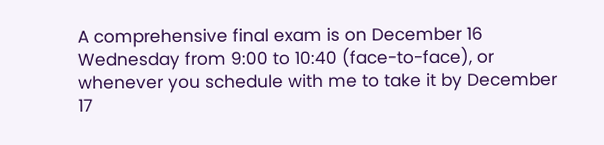A comprehensive final exam is on December 16 Wednesday from 9:00 to 10:40 (face-to-face), or whenever you schedule with me to take it by December 17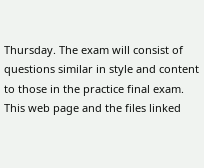Thursday. The exam will consist of questions similar in style and content to those in the practice final exam.
This web page and the files linked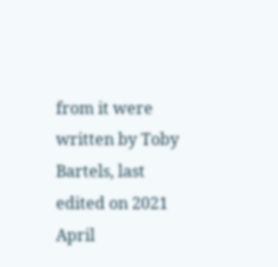from it were written by Toby Bartels, last edited on 2021 April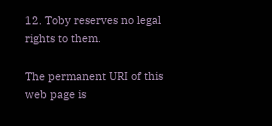12. Toby reserves no legal rights to them.

The permanent URI of this web page is